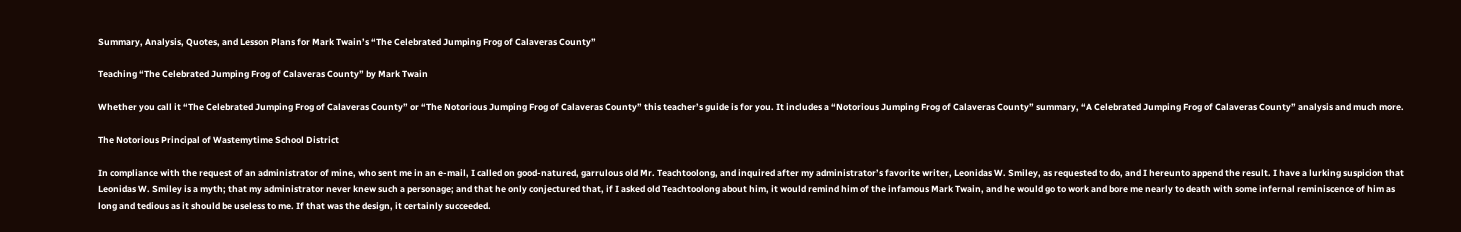Summary, Analysis, Quotes, and Lesson Plans for Mark Twain’s “The Celebrated Jumping Frog of Calaveras County”

Teaching “The Celebrated Jumping Frog of Calaveras County” by Mark Twain

Whether you call it “The Celebrated Jumping Frog of Calaveras County” or “The Notorious Jumping Frog of Calaveras County” this teacher’s guide is for you. It includes a “Notorious Jumping Frog of Calaveras County” summary, “A Celebrated Jumping Frog of Calaveras County” analysis and much more.

The Notorious Principal of Wastemytime School District

In compliance with the request of an administrator of mine, who sent me in an e-mail, I called on good-natured, garrulous old Mr. Teachtoolong, and inquired after my administrator’s favorite writer, Leonidas W. Smiley, as requested to do, and I hereunto append the result. I have a lurking suspicion that Leonidas W. Smiley is a myth; that my administrator never knew such a personage; and that he only conjectured that, if I asked old Teachtoolong about him, it would remind him of the infamous Mark Twain, and he would go to work and bore me nearly to death with some infernal reminiscence of him as long and tedious as it should be useless to me. If that was the design, it certainly succeeded.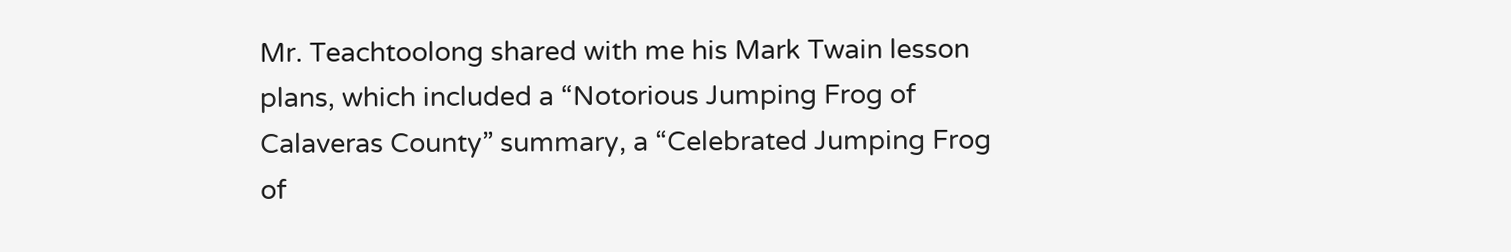Mr. Teachtoolong shared with me his Mark Twain lesson plans, which included a “Notorious Jumping Frog of Calaveras County” summary, a “Celebrated Jumping Frog of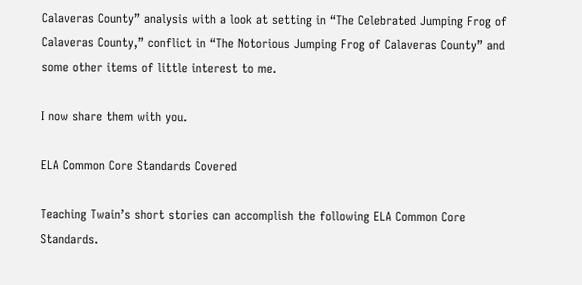Calaveras County” analysis with a look at setting in “The Celebrated Jumping Frog of Calaveras County,” conflict in “The Notorious Jumping Frog of Calaveras County” and some other items of little interest to me.

I now share them with you.

ELA Common Core Standards Covered

Teaching Twain’s short stories can accomplish the following ELA Common Core Standards.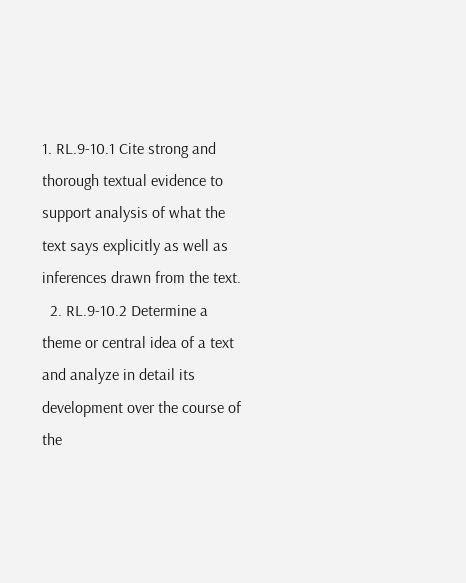1. RL.9-10.1 Cite strong and thorough textual evidence to support analysis of what the text says explicitly as well as inferences drawn from the text.
  2. RL.9-10.2 Determine a theme or central idea of a text and analyze in detail its development over the course of the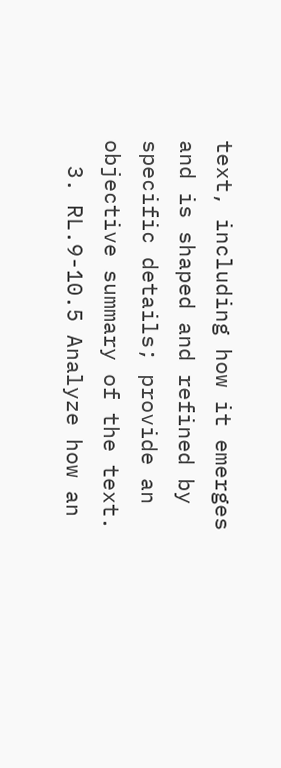text, including how it emerges and is shaped and refined by specific details; provide an objective summary of the text.
  3. RL.9-10.5 Analyze how an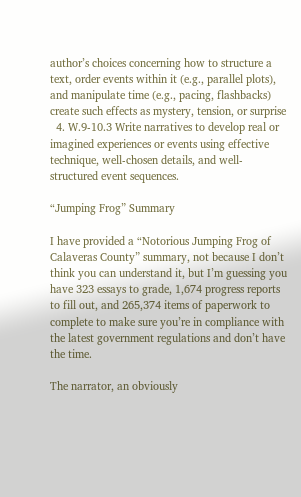author’s choices concerning how to structure a text, order events within it (e.g., parallel plots), and manipulate time (e.g., pacing, flashbacks) create such effects as mystery, tension, or surprise
  4. W.9-10.3 Write narratives to develop real or imagined experiences or events using effective technique, well-chosen details, and well-structured event sequences.

“Jumping Frog” Summary

I have provided a “Notorious Jumping Frog of Calaveras County” summary, not because I don’t think you can understand it, but I’m guessing you have 323 essays to grade, 1,674 progress reports to fill out, and 265,374 items of paperwork to complete to make sure you’re in compliance with the latest government regulations and don’t have the time.

The narrator, an obviously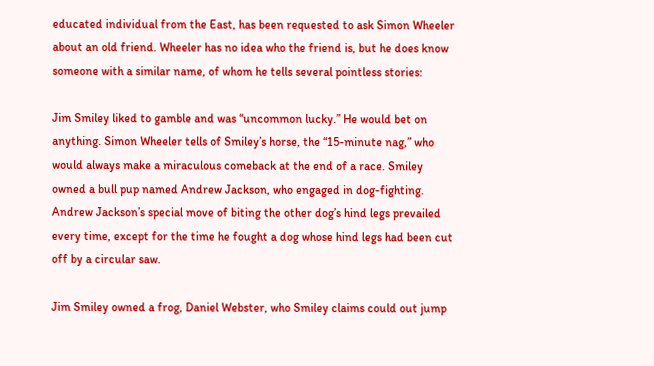educated individual from the East, has been requested to ask Simon Wheeler about an old friend. Wheeler has no idea who the friend is, but he does know someone with a similar name, of whom he tells several pointless stories:

Jim Smiley liked to gamble and was “uncommon lucky.” He would bet on anything. Simon Wheeler tells of Smiley’s horse, the “15-minute nag,” who would always make a miraculous comeback at the end of a race. Smiley owned a bull pup named Andrew Jackson, who engaged in dog-fighting. Andrew Jackson’s special move of biting the other dog’s hind legs prevailed every time, except for the time he fought a dog whose hind legs had been cut off by a circular saw.

Jim Smiley owned a frog, Daniel Webster, who Smiley claims could out jump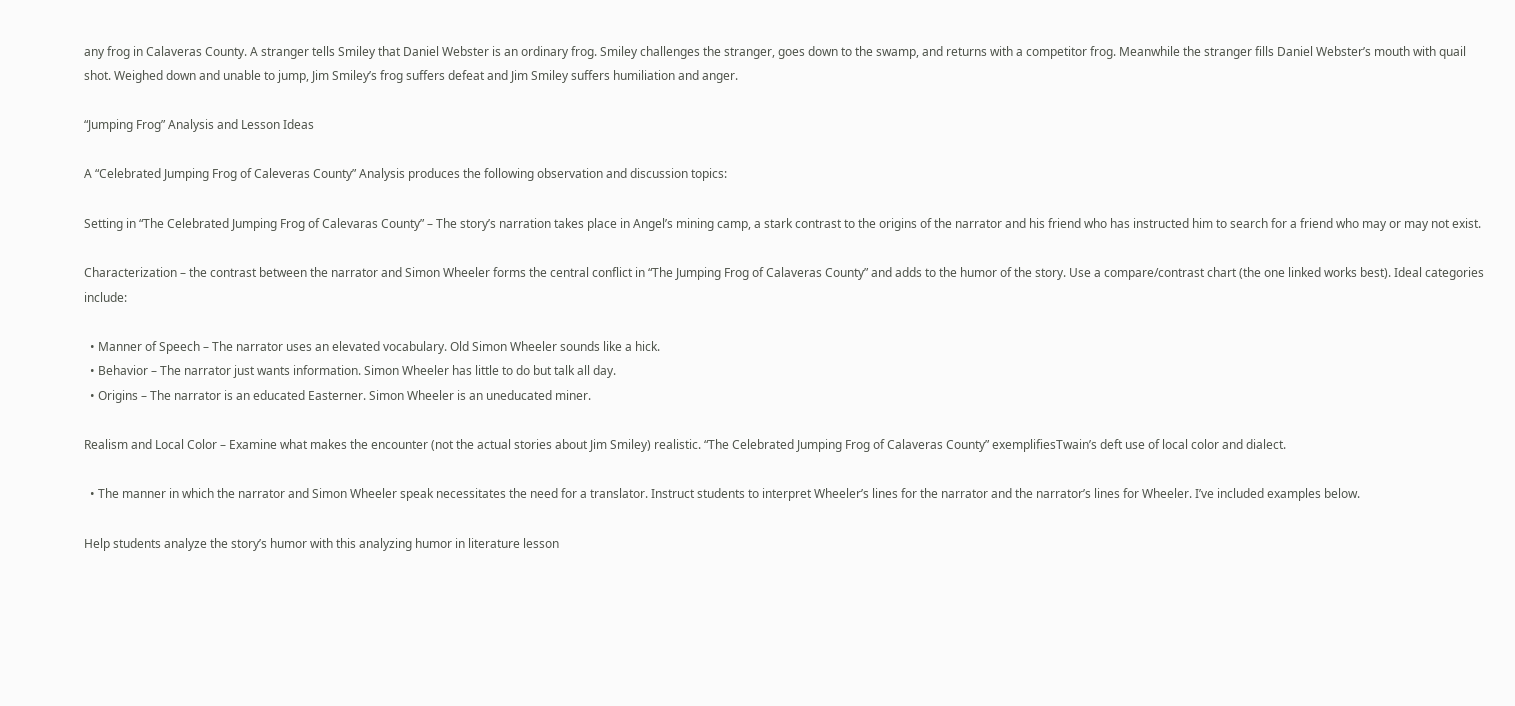any frog in Calaveras County. A stranger tells Smiley that Daniel Webster is an ordinary frog. Smiley challenges the stranger, goes down to the swamp, and returns with a competitor frog. Meanwhile the stranger fills Daniel Webster’s mouth with quail shot. Weighed down and unable to jump, Jim Smiley’s frog suffers defeat and Jim Smiley suffers humiliation and anger.

“Jumping Frog” Analysis and Lesson Ideas

A “Celebrated Jumping Frog of Caleveras County” Analysis produces the following observation and discussion topics:

Setting in “The Celebrated Jumping Frog of Calevaras County” – The story’s narration takes place in Angel’s mining camp, a stark contrast to the origins of the narrator and his friend who has instructed him to search for a friend who may or may not exist.

Characterization – the contrast between the narrator and Simon Wheeler forms the central conflict in “The Jumping Frog of Calaveras County” and adds to the humor of the story. Use a compare/contrast chart (the one linked works best). Ideal categories include:

  • Manner of Speech – The narrator uses an elevated vocabulary. Old Simon Wheeler sounds like a hick.
  • Behavior – The narrator just wants information. Simon Wheeler has little to do but talk all day.
  • Origins – The narrator is an educated Easterner. Simon Wheeler is an uneducated miner.

Realism and Local Color – Examine what makes the encounter (not the actual stories about Jim Smiley) realistic. “The Celebrated Jumping Frog of Calaveras County” exemplifiesTwain’s deft use of local color and dialect.

  • The manner in which the narrator and Simon Wheeler speak necessitates the need for a translator. Instruct students to interpret Wheeler’s lines for the narrator and the narrator’s lines for Wheeler. I’ve included examples below.

Help students analyze the story’s humor with this analyzing humor in literature lesson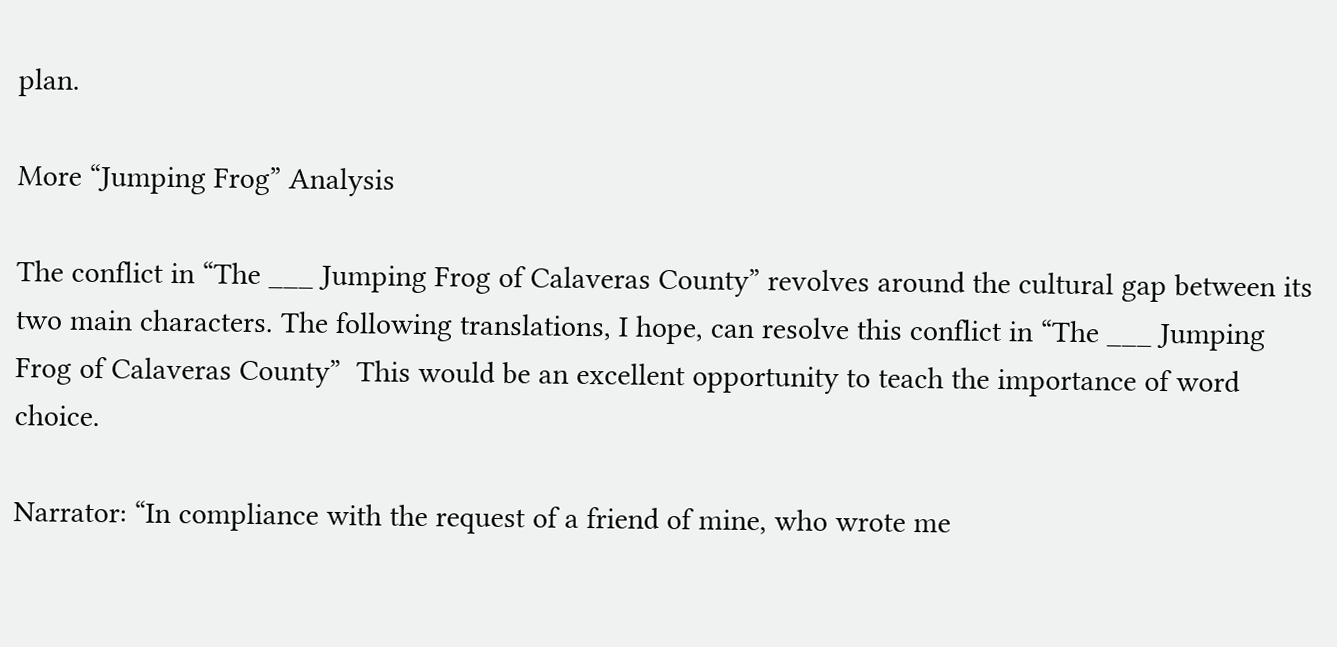plan.

More “Jumping Frog” Analysis

The conflict in “The ___ Jumping Frog of Calaveras County” revolves around the cultural gap between its two main characters. The following translations, I hope, can resolve this conflict in “The ___ Jumping Frog of Calaveras County”  This would be an excellent opportunity to teach the importance of word choice.

Narrator: “In compliance with the request of a friend of mine, who wrote me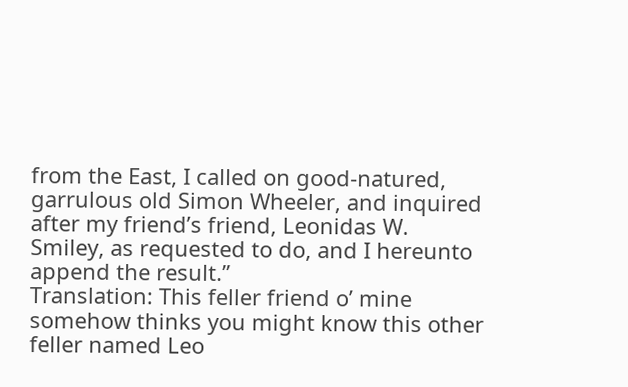from the East, I called on good-natured, garrulous old Simon Wheeler, and inquired after my friend’s friend, Leonidas W. Smiley, as requested to do, and I hereunto append the result.”
Translation: This feller friend o’ mine somehow thinks you might know this other feller named Leo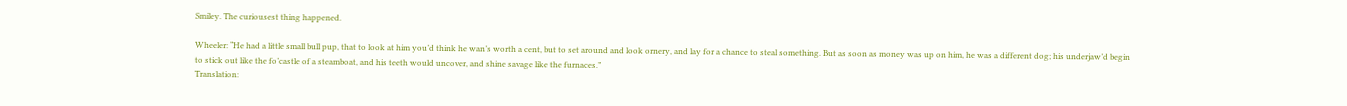Smiley. The curiousest thing happened.

Wheeler: “He had a little small bull pup, that to look at him you’d think he wan’s worth a cent, but to set around and look ornery, and lay for a chance to steal something. But as soon as money was up on him, he was a different dog; his underjaw’d begin to stick out like the fo’castle of a steamboat, and his teeth would uncover, and shine savage like the furnaces.”
Translation: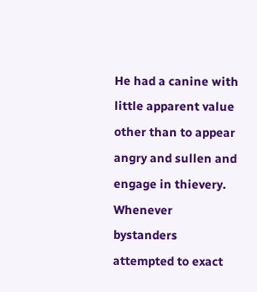He had a canine with little apparent value other than to appear angry and sullen and engage in thievery. Whenever bystanders attempted to exact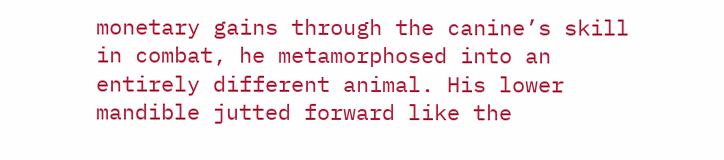monetary gains through the canine’s skill in combat, he metamorphosed into an entirely different animal. His lower mandible jutted forward like the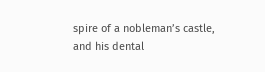spire of a nobleman’s castle, and his dental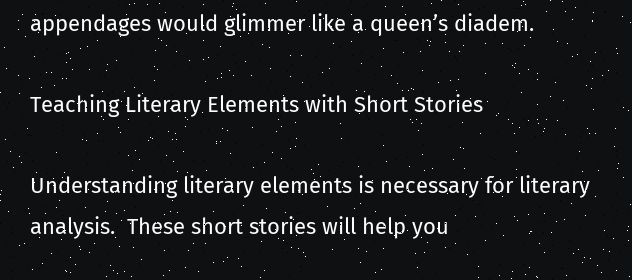appendages would glimmer like a queen’s diadem.

Teaching Literary Elements with Short Stories

Understanding literary elements is necessary for literary analysis.  These short stories will help you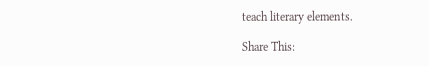teach literary elements.

Share This: